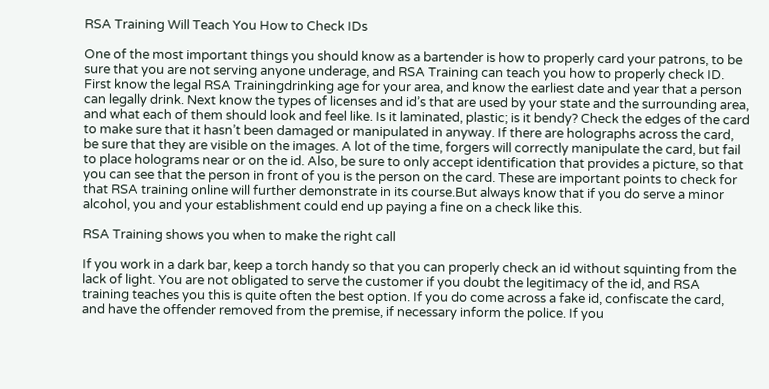RSA Training Will Teach You How to Check IDs

One of the most important things you should know as a bartender is how to properly card your patrons, to be sure that you are not serving anyone underage, and RSA Training can teach you how to properly check ID. First know the legal RSA Trainingdrinking age for your area, and know the earliest date and year that a person can legally drink. Next know the types of licenses and id’s that are used by your state and the surrounding area, and what each of them should look and feel like. Is it laminated, plastic; is it bendy? Check the edges of the card to make sure that it hasn’t been damaged or manipulated in anyway. If there are holographs across the card, be sure that they are visible on the images. A lot of the time, forgers will correctly manipulate the card, but fail to place holograms near or on the id. Also, be sure to only accept identification that provides a picture, so that you can see that the person in front of you is the person on the card. These are important points to check for that RSA training online will further demonstrate in its course.But always know that if you do serve a minor alcohol, you and your establishment could end up paying a fine on a check like this.

RSA Training shows you when to make the right call

If you work in a dark bar, keep a torch handy so that you can properly check an id without squinting from the lack of light. You are not obligated to serve the customer if you doubt the legitimacy of the id, and RSA training teaches you this is quite often the best option. If you do come across a fake id, confiscate the card, and have the offender removed from the premise, if necessary inform the police. If you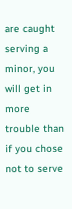are caught serving a minor, you will get in more trouble than if you chose not to serve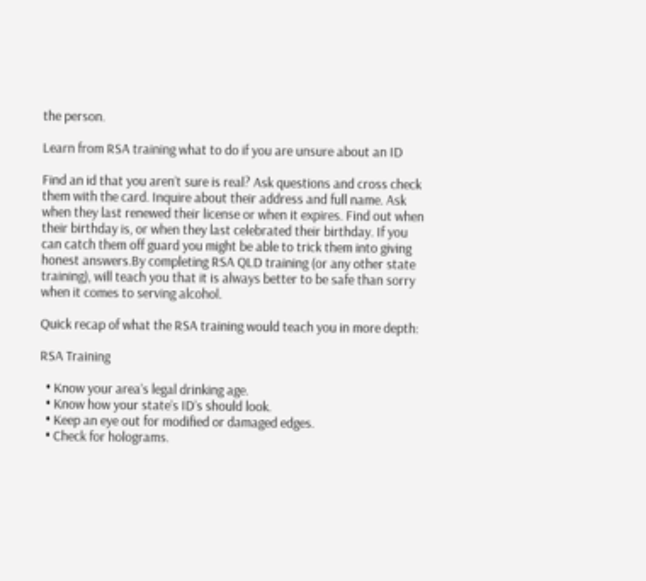the person.

Learn from RSA training what to do if you are unsure about an ID

Find an id that you aren’t sure is real? Ask questions and cross check them with the card. Inquire about their address and full name. Ask when they last renewed their license or when it expires. Find out when their birthday is, or when they last celebrated their birthday. If you can catch them off guard you might be able to trick them into giving honest answers.By completing RSA QLD training (or any other state training), will teach you that it is always better to be safe than sorry when it comes to serving alcohol.

Quick recap of what the RSA training would teach you in more depth:

RSA Training

  • Know your area’s legal drinking age.
  • Know how your state’s ID’s should look.
  • Keep an eye out for modified or damaged edges.
  • Check for holograms.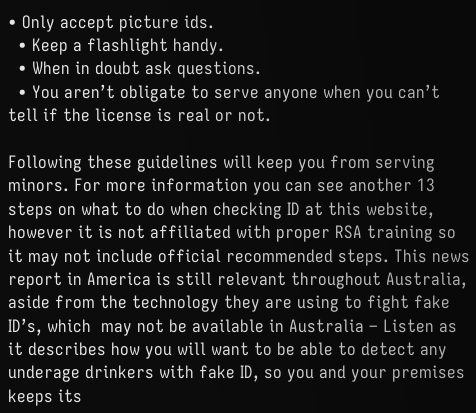• Only accept picture ids.
  • Keep a flashlight handy.
  • When in doubt ask questions.
  • You aren’t obligate to serve anyone when you can’t tell if the license is real or not.

Following these guidelines will keep you from serving minors. For more information you can see another 13 steps on what to do when checking ID at this website, however it is not affiliated with proper RSA training so it may not include official recommended steps. This news report in America is still relevant throughout Australia, aside from the technology they are using to fight fake ID’s, which  may not be available in Australia – Listen as it describes how you will want to be able to detect any underage drinkers with fake ID, so you and your premises keeps its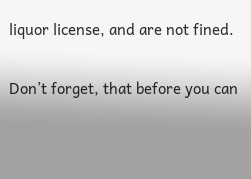liquor license, and are not fined.

Don’t forget, that before you can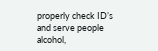properly check ID’s and serve people alcohol,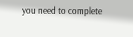you need to complete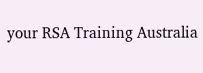your RSA Training Australia